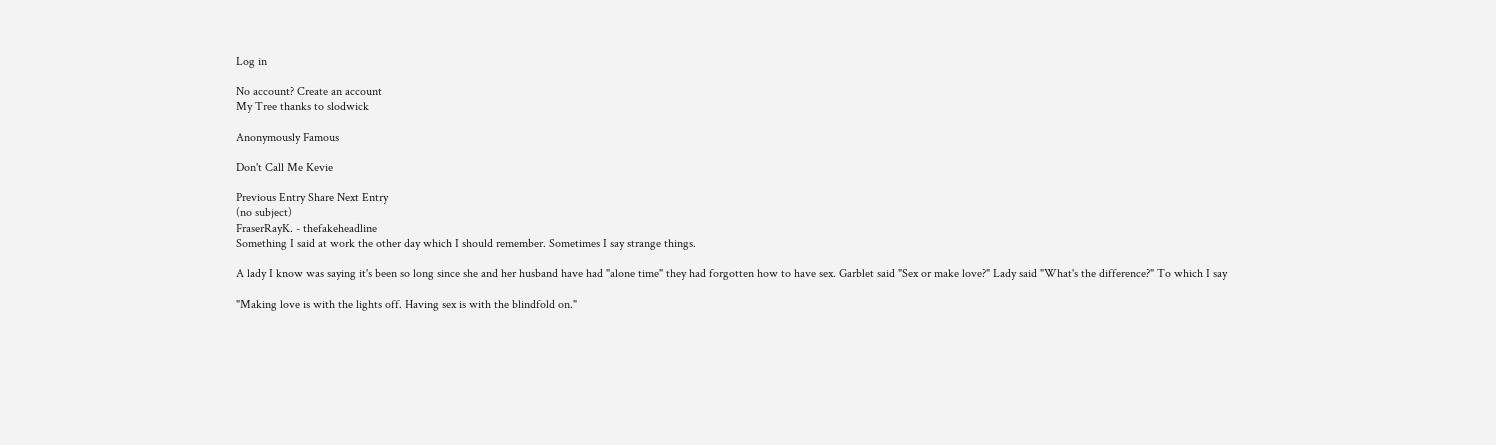Log in

No account? Create an account
My Tree thanks to slodwick

Anonymously Famous

Don't Call Me Kevie

Previous Entry Share Next Entry
(no subject)
FraserRayK. - thefakeheadline
Something I said at work the other day which I should remember. Sometimes I say strange things.

A lady I know was saying it's been so long since she and her husband have had "alone time" they had forgotten how to have sex. Garblet said "Sex or make love?" Lady said "What's the difference?" To which I say

"Making love is with the lights off. Having sex is with the blindfold on."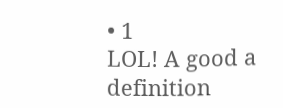• 1
LOL! A good a definition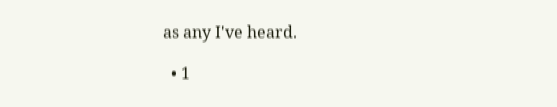as any I've heard.

  • 1